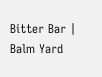Bitter Bar | Balm Yard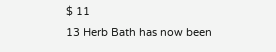$ 11
13 Herb Bath has now been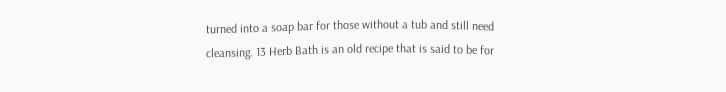turned into a soap bar for those without a tub and still need cleansing. 13 Herb Bath is an old recipe that is said to be for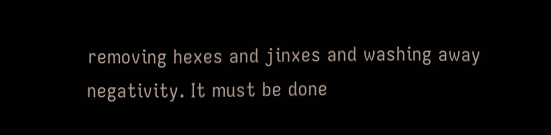removing hexes and jinxes and washing away negativity. It must be done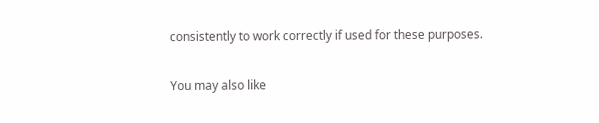consistently to work correctly if used for these purposes.

You may also like